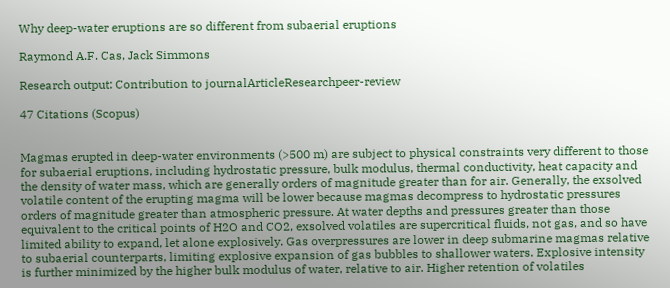Why deep-water eruptions are so different from subaerial eruptions

Raymond A.F. Cas, Jack Simmons

Research output: Contribution to journalArticleResearchpeer-review

47 Citations (Scopus)


Magmas erupted in deep-water environments (>500 m) are subject to physical constraints very different to those for subaerial eruptions, including hydrostatic pressure, bulk modulus, thermal conductivity, heat capacity and the density of water mass, which are generally orders of magnitude greater than for air. Generally, the exsolved volatile content of the erupting magma will be lower because magmas decompress to hydrostatic pressures orders of magnitude greater than atmospheric pressure. At water depths and pressures greater than those equivalent to the critical points of H2O and CO2, exsolved volatiles are supercritical fluids, not gas, and so have limited ability to expand, let alone explosively. Gas overpressures are lower in deep submarine magmas relative to subaerial counterparts, limiting explosive expansion of gas bubbles to shallower waters. Explosive intensity is further minimized by the higher bulk modulus of water, relative to air. Higher retention of volatiles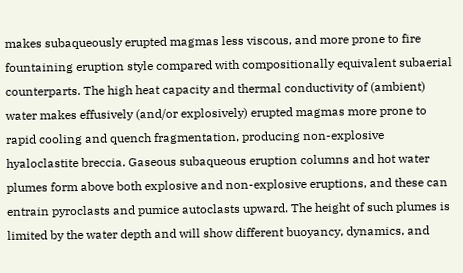makes subaqueously erupted magmas less viscous, and more prone to fire fountaining eruption style compared with compositionally equivalent subaerial counterparts. The high heat capacity and thermal conductivity of (ambient) water makes effusively (and/or explosively) erupted magmas more prone to rapid cooling and quench fragmentation, producing non-explosive hyaloclastite breccia. Gaseous subaqueous eruption columns and hot water plumes form above both explosive and non-explosive eruptions, and these can entrain pyroclasts and pumice autoclasts upward. The height of such plumes is limited by the water depth and will show different buoyancy, dynamics, and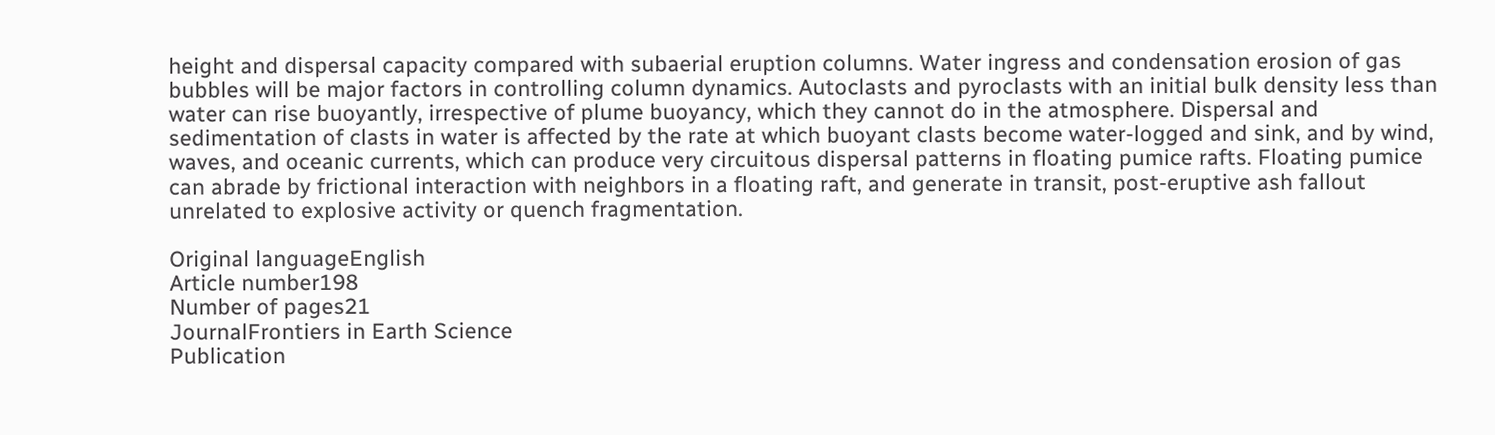height and dispersal capacity compared with subaerial eruption columns. Water ingress and condensation erosion of gas bubbles will be major factors in controlling column dynamics. Autoclasts and pyroclasts with an initial bulk density less than water can rise buoyantly, irrespective of plume buoyancy, which they cannot do in the atmosphere. Dispersal and sedimentation of clasts in water is affected by the rate at which buoyant clasts become water-logged and sink, and by wind, waves, and oceanic currents, which can produce very circuitous dispersal patterns in floating pumice rafts. Floating pumice can abrade by frictional interaction with neighbors in a floating raft, and generate in transit, post-eruptive ash fallout unrelated to explosive activity or quench fragmentation.

Original languageEnglish
Article number198
Number of pages21
JournalFrontiers in Earth Science
Publication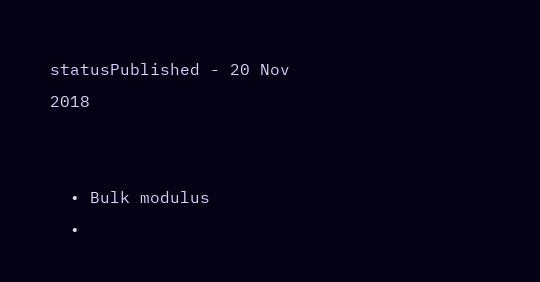statusPublished - 20 Nov 2018


  • Bulk modulus
  •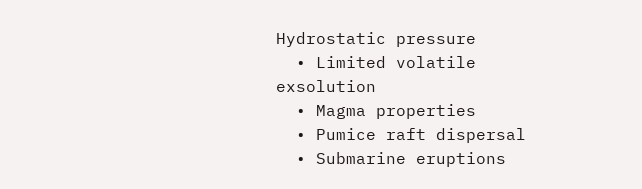Hydrostatic pressure
  • Limited volatile exsolution
  • Magma properties
  • Pumice raft dispersal
  • Submarine eruptions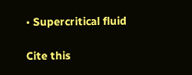• Supercritical fluid

Cite this